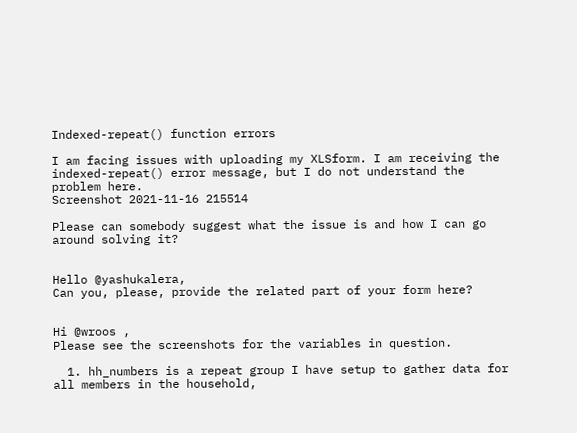Indexed-repeat() function errors

I am facing issues with uploading my XLSform. I am receiving the indexed-repeat() error message, but I do not understand the problem here.
Screenshot 2021-11-16 215514

Please can somebody suggest what the issue is and how I can go around solving it?


Hello @yashukalera,
Can you, please, provide the related part of your form here?


Hi @wroos ,
Please see the screenshots for the variables in question.

  1. hh_numbers is a repeat group I have setup to gather data for all members in the household,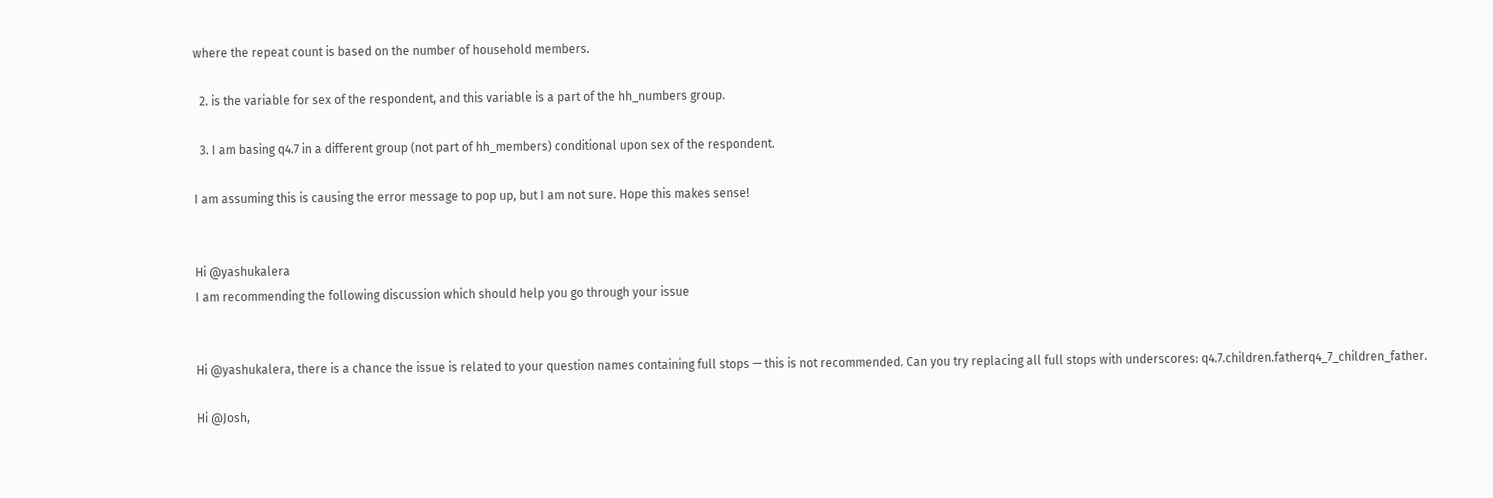where the repeat count is based on the number of household members.

  2. is the variable for sex of the respondent, and this variable is a part of the hh_numbers group.

  3. I am basing q4.7 in a different group (not part of hh_members) conditional upon sex of the respondent.

I am assuming this is causing the error message to pop up, but I am not sure. Hope this makes sense!


Hi @yashukalera
I am recommending the following discussion which should help you go through your issue


Hi @yashukalera, there is a chance the issue is related to your question names containing full stops — this is not recommended. Can you try replacing all full stops with underscores: q4.7.children.fatherq4_7_children_father.

Hi @Josh,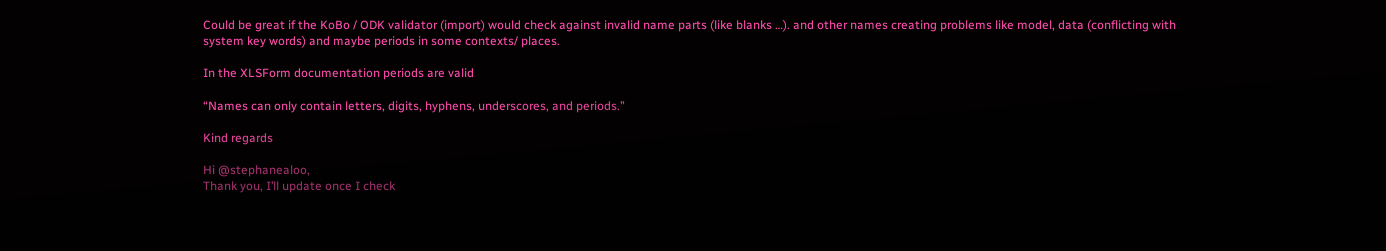Could be great if the KoBo / ODK validator (import) would check against invalid name parts (like blanks …). and other names creating problems like model, data (conflicting with system key words) and maybe periods in some contexts/ places.

In the XLSForm documentation periods are valid

“Names can only contain letters, digits, hyphens, underscores, and periods.”

Kind regards

Hi @stephanealoo,
Thank you, I’ll update once I check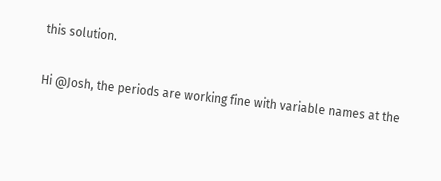this solution.

Hi @Josh, the periods are working fine with variable names at the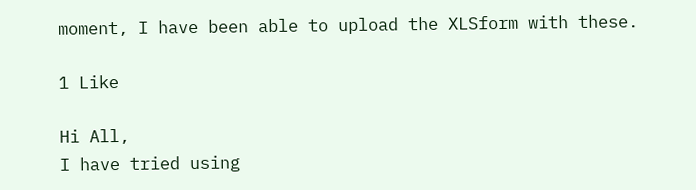moment, I have been able to upload the XLSform with these.

1 Like

Hi All,
I have tried using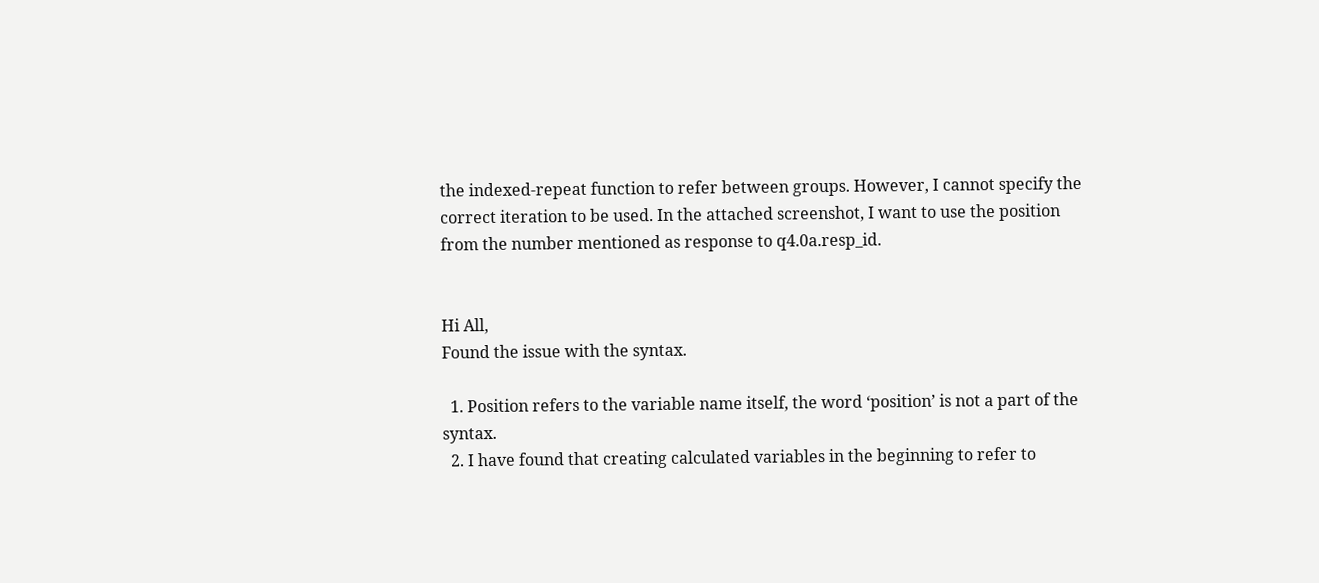the indexed-repeat function to refer between groups. However, I cannot specify the correct iteration to be used. In the attached screenshot, I want to use the position from the number mentioned as response to q4.0a.resp_id.


Hi All,
Found the issue with the syntax.

  1. Position refers to the variable name itself, the word ‘position’ is not a part of the syntax.
  2. I have found that creating calculated variables in the beginning to refer to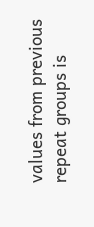values from previous repeat groups is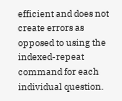efficient and does not create errors as opposed to using the indexed-repeat command for each individual question.